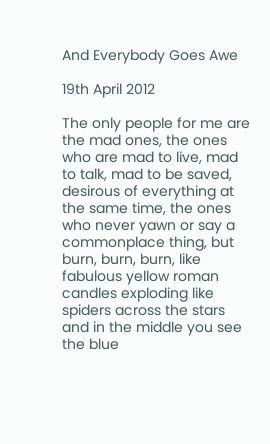And Everybody Goes Awe

19th April 2012

The only people for me are the mad ones, the ones who are mad to live, mad to talk, mad to be saved, desirous of everything at the same time, the ones who never yawn or say a commonplace thing, but burn, burn, burn, like fabulous yellow roman candles exploding like spiders across the stars and in the middle you see the blue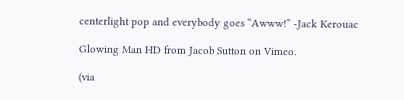centerlight pop and everybody goes “Awww!” -Jack Kerouac

Glowing Man HD from Jacob Sutton on Vimeo.

(via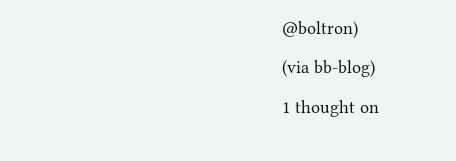@boltron)

(via bb-blog)

1 thought on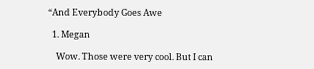“And Everybody Goes Awe

  1. Megan

    Wow. Those were very cool. But I can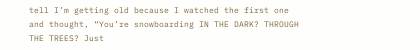tell I’m getting old because I watched the first one and thought, “You’re snowboarding IN THE DARK? THROUGH THE TREES? Just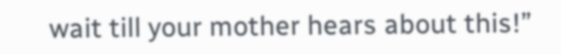wait till your mother hears about this!”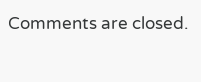Comments are closed.